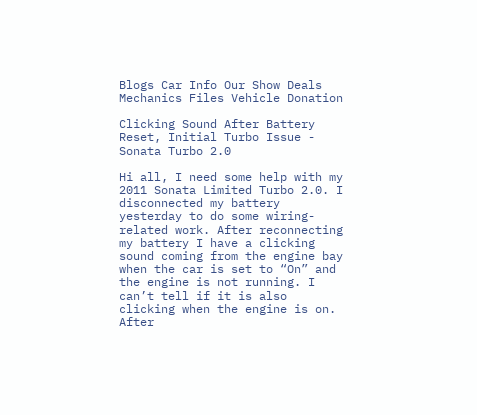Blogs Car Info Our Show Deals Mechanics Files Vehicle Donation

Clicking Sound After Battery Reset, Initial Turbo Issue - Sonata Turbo 2.0

Hi all, I need some help with my 2011 Sonata Limited Turbo 2.0. I disconnected my battery yesterday to do some wiring-related work. After reconnecting my battery I have a clicking sound coming from the engine bay when the car is set to “On” and the engine is not running. I can’t tell if it is also clicking when the engine is on. After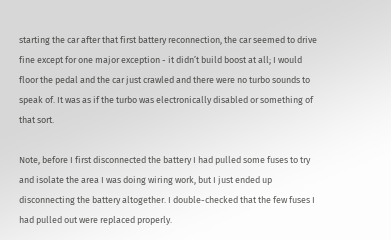starting the car after that first battery reconnection, the car seemed to drive fine except for one major exception - it didn’t build boost at all; I would floor the pedal and the car just crawled and there were no turbo sounds to speak of. It was as if the turbo was electronically disabled or something of that sort.

Note, before I first disconnected the battery I had pulled some fuses to try and isolate the area I was doing wiring work, but I just ended up disconnecting the battery altogether. I double-checked that the few fuses I had pulled out were replaced properly.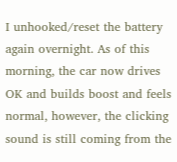I unhooked/reset the battery again overnight. As of this morning, the car now drives OK and builds boost and feels normal, however, the clicking sound is still coming from the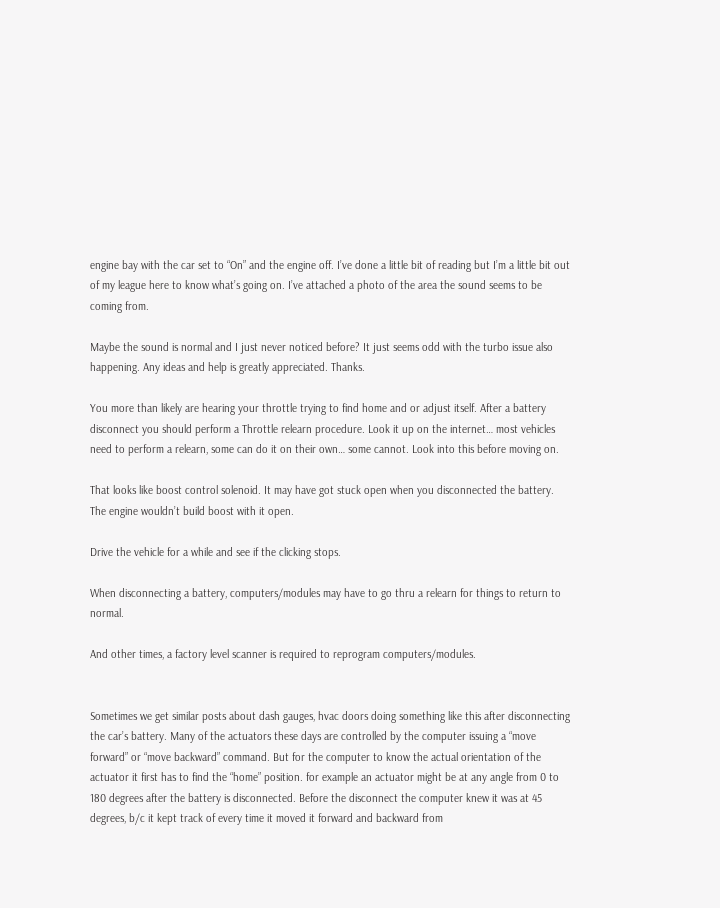engine bay with the car set to “On” and the engine off. I’ve done a little bit of reading but I’m a little bit out of my league here to know what’s going on. I’ve attached a photo of the area the sound seems to be coming from.

Maybe the sound is normal and I just never noticed before? It just seems odd with the turbo issue also happening. Any ideas and help is greatly appreciated. Thanks.

You more than likely are hearing your throttle trying to find home and or adjust itself. After a battery disconnect you should perform a Throttle relearn procedure. Look it up on the internet… most vehicles need to perform a relearn, some can do it on their own… some cannot. Look into this before moving on.

That looks like boost control solenoid. It may have got stuck open when you disconnected the battery. The engine wouldn’t build boost with it open.

Drive the vehicle for a while and see if the clicking stops.

When disconnecting a battery, computers/modules may have to go thru a relearn for things to return to normal.

And other times, a factory level scanner is required to reprogram computers/modules.


Sometimes we get similar posts about dash gauges, hvac doors doing something like this after disconnecting the car’s battery. Many of the actuators these days are controlled by the computer issuing a “move forward” or “move backward” command. But for the computer to know the actual orientation of the actuator it first has to find the “home” position. for example an actuator might be at any angle from 0 to 180 degrees after the battery is disconnected. Before the disconnect the computer knew it was at 45 degrees, b/c it kept track of every time it moved it forward and backward from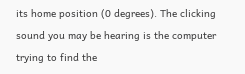its home position (0 degrees). The clicking sound you may be hearing is the computer trying to find the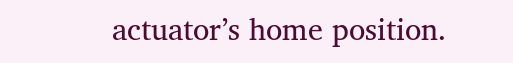actuator’s home position.